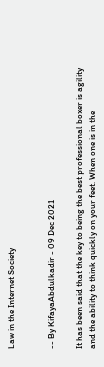Law in the Internet Society


-- By KifayaAbdulkadir - 09 Dec 2021

It has been said that the key to being the best professional boxer is agility and the ability to think quickly on your feet. When one is in the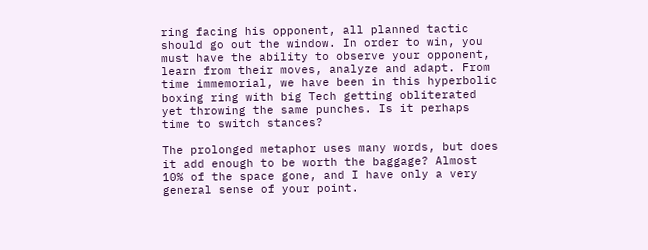ring facing his opponent, all planned tactic should go out the window. In order to win, you must have the ability to observe your opponent, learn from their moves, analyze and adapt. From time immemorial, we have been in this hyperbolic boxing ring with big Tech getting obliterated yet throwing the same punches. Is it perhaps time to switch stances?

The prolonged metaphor uses many words, but does it add enough to be worth the baggage? Almost 10% of the space gone, and I have only a very general sense of your point.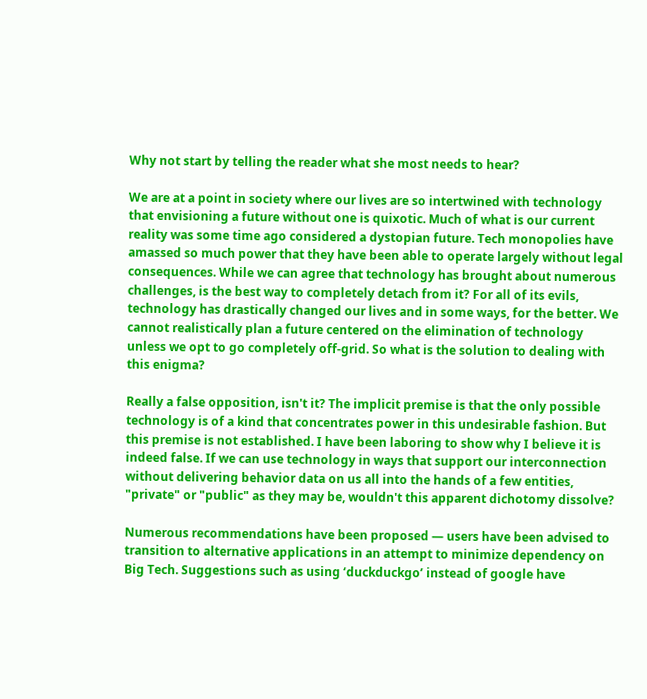Why not start by telling the reader what she most needs to hear?

We are at a point in society where our lives are so intertwined with technology that envisioning a future without one is quixotic. Much of what is our current reality was some time ago considered a dystopian future. Tech monopolies have amassed so much power that they have been able to operate largely without legal consequences. While we can agree that technology has brought about numerous challenges, is the best way to completely detach from it? For all of its evils, technology has drastically changed our lives and in some ways, for the better. We cannot realistically plan a future centered on the elimination of technology unless we opt to go completely off-grid. So what is the solution to dealing with this enigma?

Really a false opposition, isn't it? The implicit premise is that the only possible technology is of a kind that concentrates power in this undesirable fashion. But this premise is not established. I have been laboring to show why I believe it is indeed false. If we can use technology in ways that support our interconnection without delivering behavior data on us all into the hands of a few entities, "private" or "public" as they may be, wouldn't this apparent dichotomy dissolve?

Numerous recommendations have been proposed — users have been advised to transition to alternative applications in an attempt to minimize dependency on Big Tech. Suggestions such as using ‘duckduckgo’ instead of google have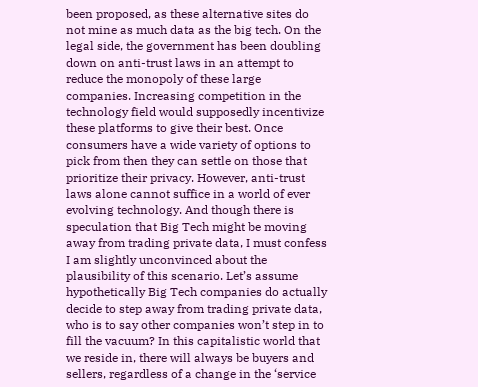been proposed, as these alternative sites do not mine as much data as the big tech. On the legal side, the government has been doubling down on anti-trust laws in an attempt to reduce the monopoly of these large companies. Increasing competition in the technology field would supposedly incentivize these platforms to give their best. Once consumers have a wide variety of options to pick from then they can settle on those that prioritize their privacy. However, anti-trust laws alone cannot suffice in a world of ever evolving technology. And though there is speculation that Big Tech might be moving away from trading private data, I must confess I am slightly unconvinced about the plausibility of this scenario. Let’s assume hypothetically Big Tech companies do actually decide to step away from trading private data, who is to say other companies won’t step in to fill the vacuum? In this capitalistic world that we reside in, there will always be buyers and sellers, regardless of a change in the ‘service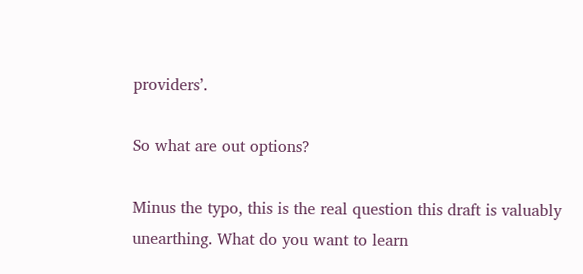providers’.

So what are out options?

Minus the typo, this is the real question this draft is valuably unearthing. What do you want to learn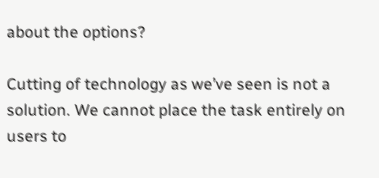about the options?

Cutting of technology as we’ve seen is not a solution. We cannot place the task entirely on users to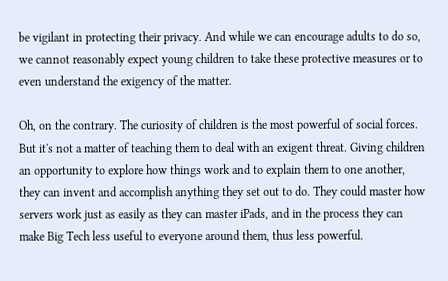be vigilant in protecting their privacy. And while we can encourage adults to do so, we cannot reasonably expect young children to take these protective measures or to even understand the exigency of the matter.

Oh, on the contrary. The curiosity of children is the most powerful of social forces. But it's not a matter of teaching them to deal with an exigent threat. Giving children an opportunity to explore how things work and to explain them to one another, they can invent and accomplish anything they set out to do. They could master how servers work just as easily as they can master iPads, and in the process they can make Big Tech less useful to everyone around them, thus less powerful.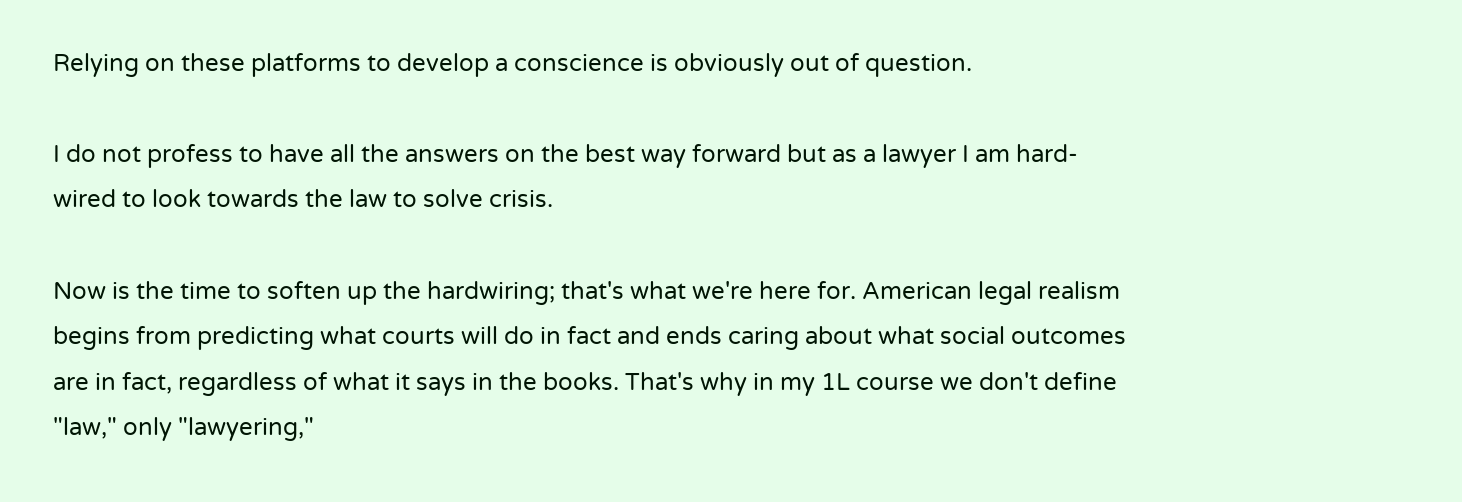Relying on these platforms to develop a conscience is obviously out of question.

I do not profess to have all the answers on the best way forward but as a lawyer I am hard-wired to look towards the law to solve crisis.

Now is the time to soften up the hardwiring; that's what we're here for. American legal realism begins from predicting what courts will do in fact and ends caring about what social outcomes are in fact, regardless of what it says in the books. That's why in my 1L course we don't define "law," only "lawyering,"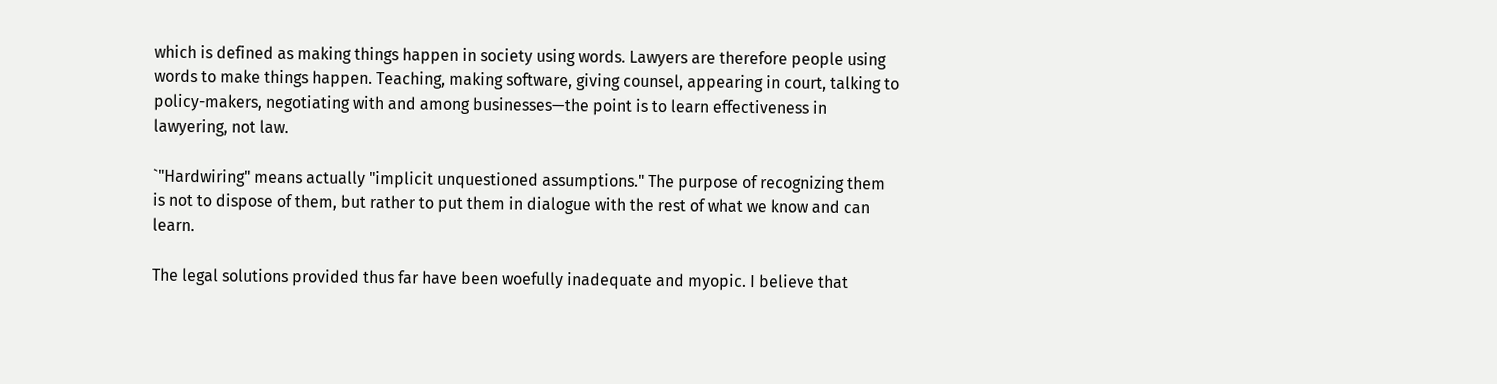which is defined as making things happen in society using words. Lawyers are therefore people using words to make things happen. Teaching, making software, giving counsel, appearing in court, talking to policy-makers, negotiating with and among businesses—the point is to learn effectiveness in lawyering, not law.

`"Hardwiring" means actually "implicit unquestioned assumptions." The purpose of recognizing them is not to dispose of them, but rather to put them in dialogue with the rest of what we know and can learn.

The legal solutions provided thus far have been woefully inadequate and myopic. I believe that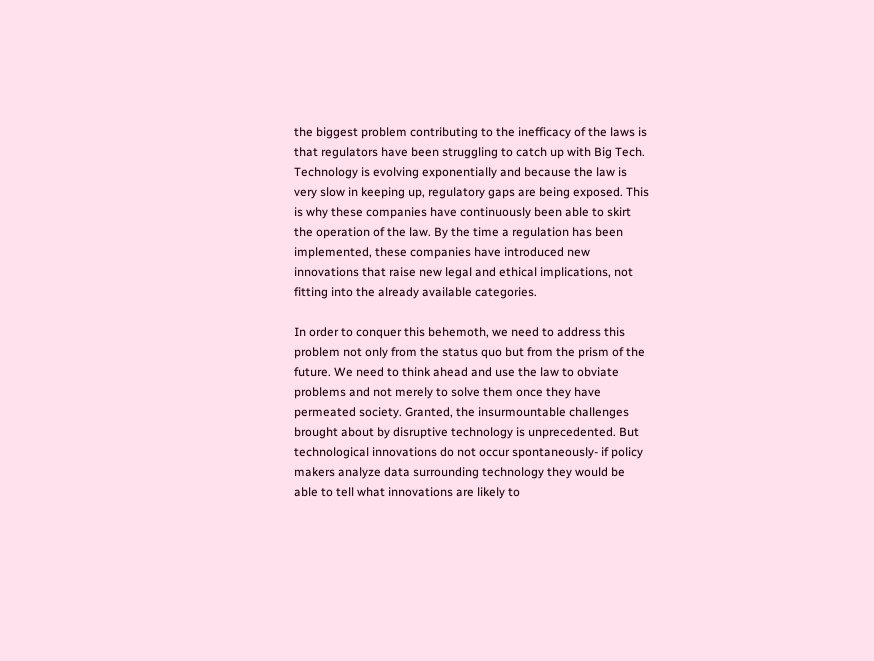the biggest problem contributing to the inefficacy of the laws is that regulators have been struggling to catch up with Big Tech. Technology is evolving exponentially and because the law is very slow in keeping up, regulatory gaps are being exposed. This is why these companies have continuously been able to skirt the operation of the law. By the time a regulation has been implemented, these companies have introduced new innovations that raise new legal and ethical implications, not fitting into the already available categories.

In order to conquer this behemoth, we need to address this problem not only from the status quo but from the prism of the future. We need to think ahead and use the law to obviate problems and not merely to solve them once they have permeated society. Granted, the insurmountable challenges brought about by disruptive technology is unprecedented. But technological innovations do not occur spontaneously- if policy makers analyze data surrounding technology they would be able to tell what innovations are likely to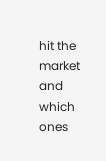hit the market and which ones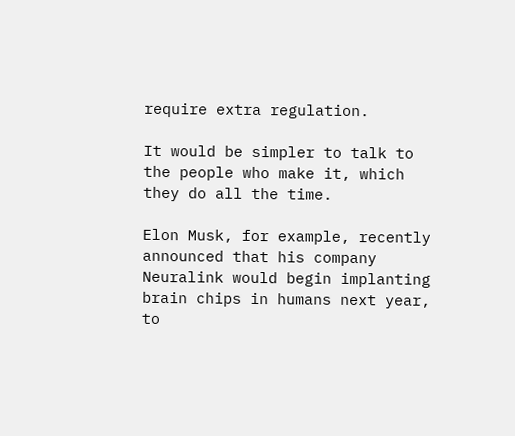require extra regulation.

It would be simpler to talk to the people who make it, which they do all the time.

Elon Musk, for example, recently announced that his company Neuralink would begin implanting brain chips in humans next year, to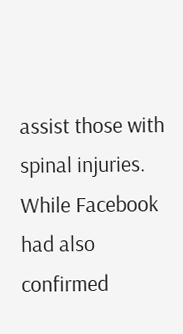assist those with spinal injuries. While Facebook had also confirmed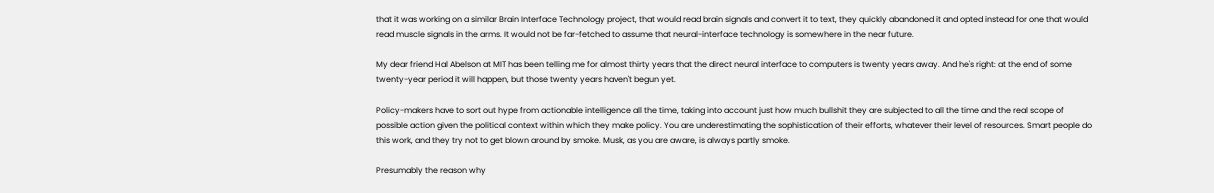that it was working on a similar Brain Interface Technology project, that would read brain signals and convert it to text, they quickly abandoned it and opted instead for one that would read muscle signals in the arms. It would not be far-fetched to assume that neural-interface technology is somewhere in the near future.

My dear friend Hal Abelson at MIT has been telling me for almost thirty years that the direct neural interface to computers is twenty years away. And he's right: at the end of some twenty-year period it will happen, but those twenty years haven't begun yet.

Policy-makers have to sort out hype from actionable intelligence all the time, taking into account just how much bullshit they are subjected to all the time and the real scope of possible action given the political context within which they make policy. You are underestimating the sophistication of their efforts, whatever their level of resources. Smart people do this work, and they try not to get blown around by smoke. Musk, as you are aware, is always partly smoke.

Presumably the reason why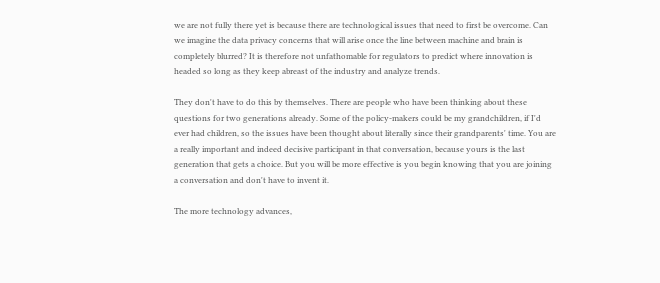we are not fully there yet is because there are technological issues that need to first be overcome. Can we imagine the data privacy concerns that will arise once the line between machine and brain is completely blurred? It is therefore not unfathomable for regulators to predict where innovation is headed so long as they keep abreast of the industry and analyze trends.

They don't have to do this by themselves. There are people who have been thinking about these questions for two generations already. Some of the policy-makers could be my grandchildren, if I'd ever had children, so the issues have been thought about literally since their grandparents' time. You are a really important and indeed decisive participant in that conversation, because yours is the last generation that gets a choice. But you will be more effective is you begin knowing that you are joining a conversation and don't have to invent it.

The more technology advances,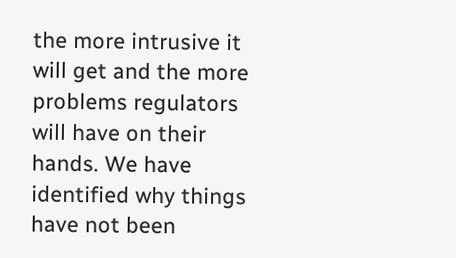the more intrusive it will get and the more problems regulators will have on their hands. We have identified why things have not been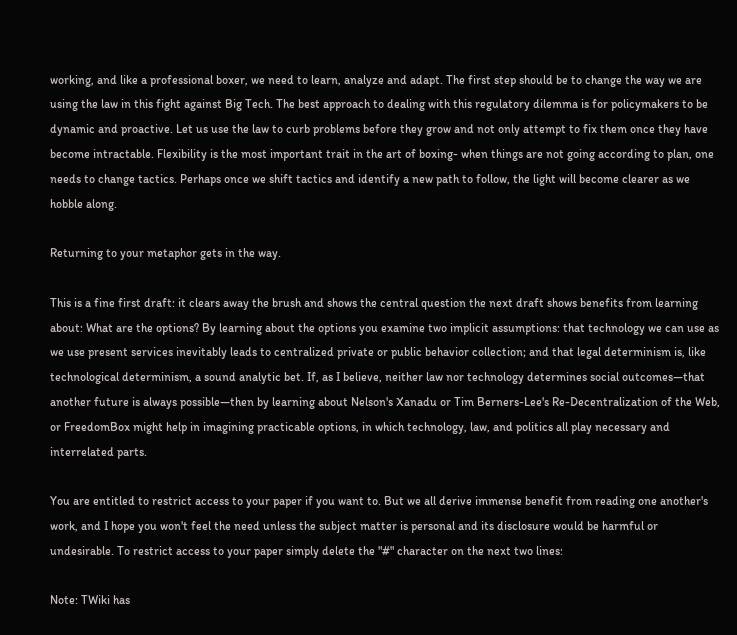working, and like a professional boxer, we need to learn, analyze and adapt. The first step should be to change the way we are using the law in this fight against Big Tech. The best approach to dealing with this regulatory dilemma is for policymakers to be dynamic and proactive. Let us use the law to curb problems before they grow and not only attempt to fix them once they have become intractable. Flexibility is the most important trait in the art of boxing- when things are not going according to plan, one needs to change tactics. Perhaps once we shift tactics and identify a new path to follow, the light will become clearer as we hobble along.

Returning to your metaphor gets in the way.

This is a fine first draft: it clears away the brush and shows the central question the next draft shows benefits from learning about: What are the options? By learning about the options you examine two implicit assumptions: that technology we can use as we use present services inevitably leads to centralized private or public behavior collection; and that legal determinism is, like technological determinism, a sound analytic bet. If, as I believe, neither law nor technology determines social outcomes—that another future is always possible—then by learning about Nelson's Xanadu or Tim Berners-Lee's Re-Decentralization of the Web, or FreedomBox might help in imagining practicable options, in which technology, law, and politics all play necessary and interrelated parts.

You are entitled to restrict access to your paper if you want to. But we all derive immense benefit from reading one another's work, and I hope you won't feel the need unless the subject matter is personal and its disclosure would be harmful or undesirable. To restrict access to your paper simply delete the "#" character on the next two lines:

Note: TWiki has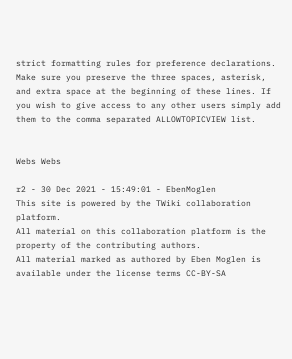strict formatting rules for preference declarations. Make sure you preserve the three spaces, asterisk, and extra space at the beginning of these lines. If you wish to give access to any other users simply add them to the comma separated ALLOWTOPICVIEW list.


Webs Webs

r2 - 30 Dec 2021 - 15:49:01 - EbenMoglen
This site is powered by the TWiki collaboration platform.
All material on this collaboration platform is the property of the contributing authors.
All material marked as authored by Eben Moglen is available under the license terms CC-BY-SA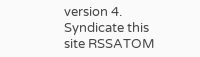version 4.
Syndicate this site RSSATOM